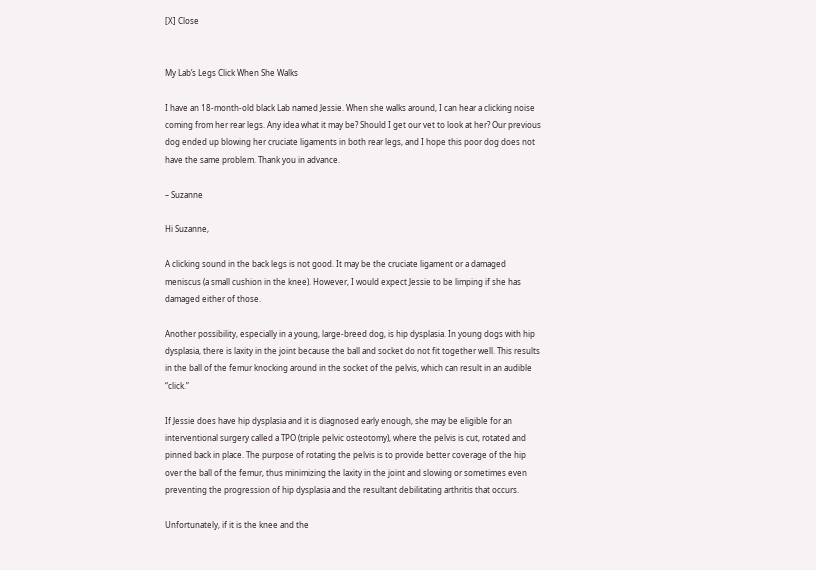[X] Close


My Lab’s Legs Click When She Walks

I have an 18-month-old black Lab named Jessie. When she walks around, I can hear a clicking noise coming from her rear legs. Any idea what it may be? Should I get our vet to look at her? Our previous dog ended up blowing her cruciate ligaments in both rear legs, and I hope this poor dog does not have the same problem. Thank you in advance.

– Suzanne

Hi Suzanne,

A clicking sound in the back legs is not good. It may be the cruciate ligament or a damaged meniscus (a small cushion in the knee). However, I would expect Jessie to be limping if she has damaged either of those.

Another possibility, especially in a young, large-breed dog, is hip dysplasia. In young dogs with hip dysplasia, there is laxity in the joint because the ball and socket do not fit together well. This results in the ball of the femur knocking around in the socket of the pelvis, which can result in an audible “click.”

If Jessie does have hip dysplasia and it is diagnosed early enough, she may be eligible for an interventional surgery called a TPO (triple pelvic osteotomy), where the pelvis is cut, rotated and pinned back in place. The purpose of rotating the pelvis is to provide better coverage of the hip over the ball of the femur, thus minimizing the laxity in the joint and slowing or sometimes even preventing the progression of hip dysplasia and the resultant debilitating arthritis that occurs.

Unfortunately, if it is the knee and the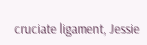cruciate ligament, Jessie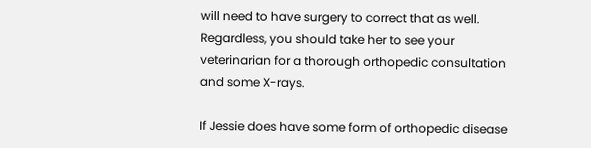will need to have surgery to correct that as well. Regardless, you should take her to see your veterinarian for a thorough orthopedic consultation and some X-rays.

If Jessie does have some form of orthopedic disease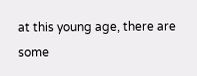at this young age, there are some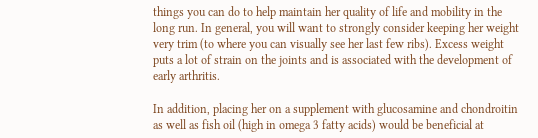things you can do to help maintain her quality of life and mobility in the long run. In general, you will want to strongly consider keeping her weight very trim (to where you can visually see her last few ribs). Excess weight puts a lot of strain on the joints and is associated with the development of early arthritis.

In addition, placing her on a supplement with glucosamine and chondroitin as well as fish oil (high in omega 3 fatty acids) would be beneficial at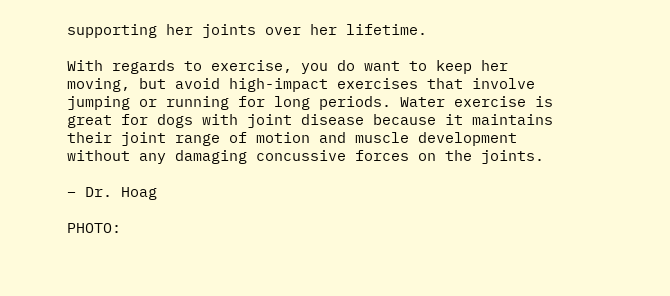supporting her joints over her lifetime.

With regards to exercise, you do want to keep her moving, but avoid high-impact exercises that involve jumping or running for long periods. Water exercise is great for dogs with joint disease because it maintains their joint range of motion and muscle development without any damaging concussive forces on the joints.

– Dr. Hoag

PHOTO: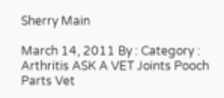Sherry Main

March 14, 2011 By : Category : Arthritis ASK A VET Joints Pooch Parts Vet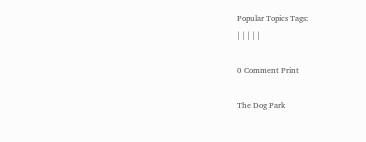Popular Topics Tags:
| | | | |

0 Comment Print

The Dog Park